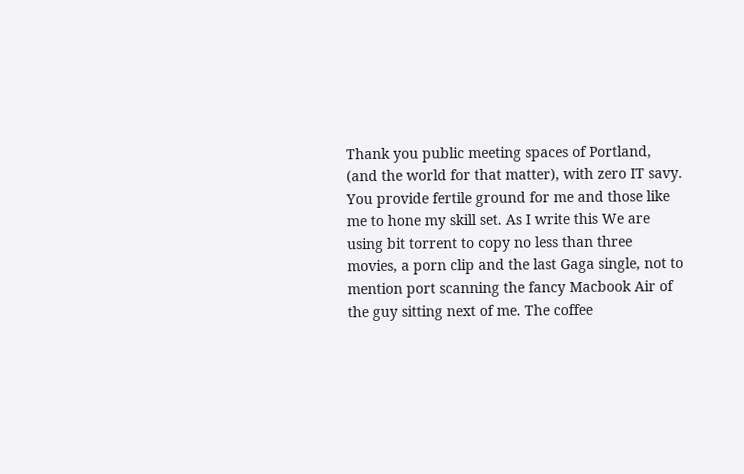Thank you public meeting spaces of Portland, (and the world for that matter), with zero IT savy. You provide fertile ground for me and those like me to hone my skill set. As I write this We are using bit torrent to copy no less than three movies, a porn clip and the last Gaga single, not to mention port scanning the fancy Macbook Air of the guy sitting next of me. The coffee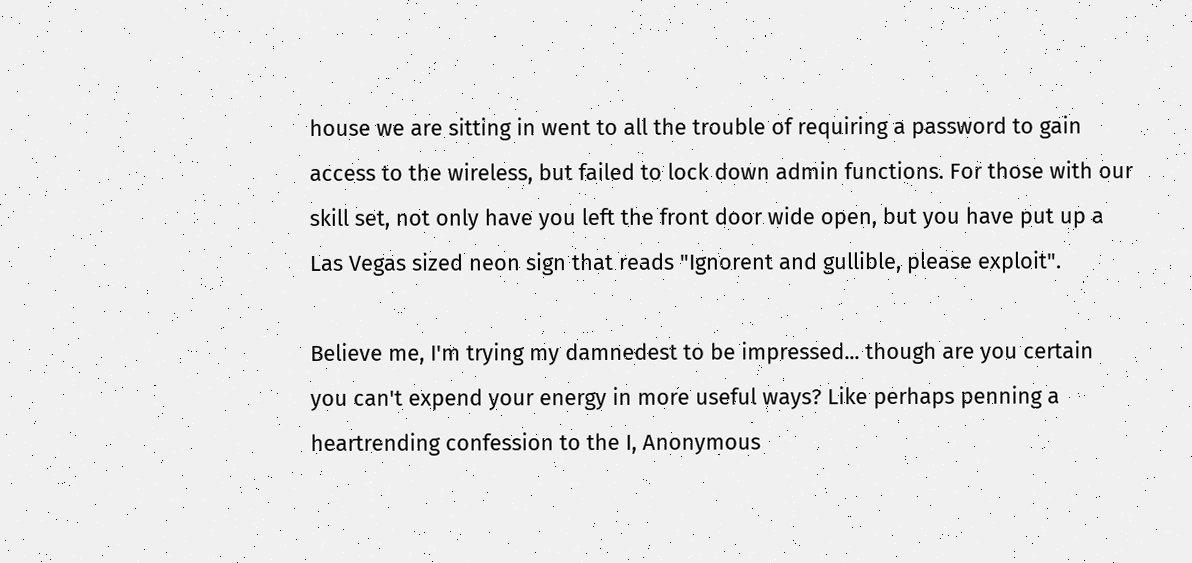house we are sitting in went to all the trouble of requiring a password to gain access to the wireless, but failed to lock down admin functions. For those with our skill set, not only have you left the front door wide open, but you have put up a Las Vegas sized neon sign that reads "Ignorent and gullible, please exploit".

Believe me, I'm trying my damnedest to be impressed... though are you certain you can't expend your energy in more useful ways? Like perhaps penning a heartrending confession to the I, Anonymous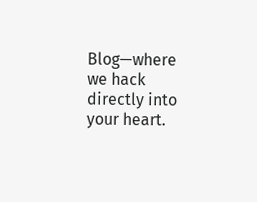Blog—where we hack directly into your heart.